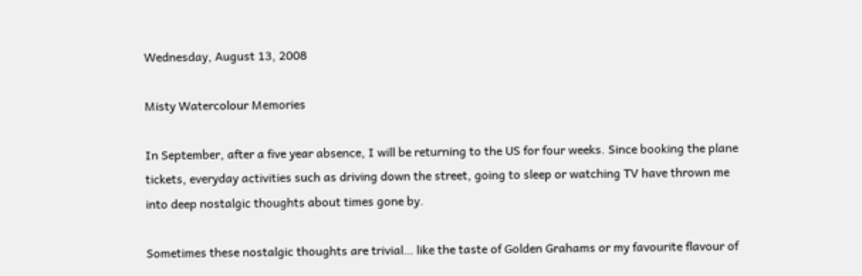Wednesday, August 13, 2008

Misty Watercolour Memories

In September, after a five year absence, I will be returning to the US for four weeks. Since booking the plane tickets, everyday activities such as driving down the street, going to sleep or watching TV have thrown me into deep nostalgic thoughts about times gone by.

Sometimes these nostalgic thoughts are trivial… like the taste of Golden Grahams or my favourite flavour of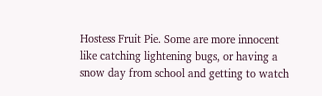Hostess Fruit Pie. Some are more innocent like catching lightening bugs, or having a snow day from school and getting to watch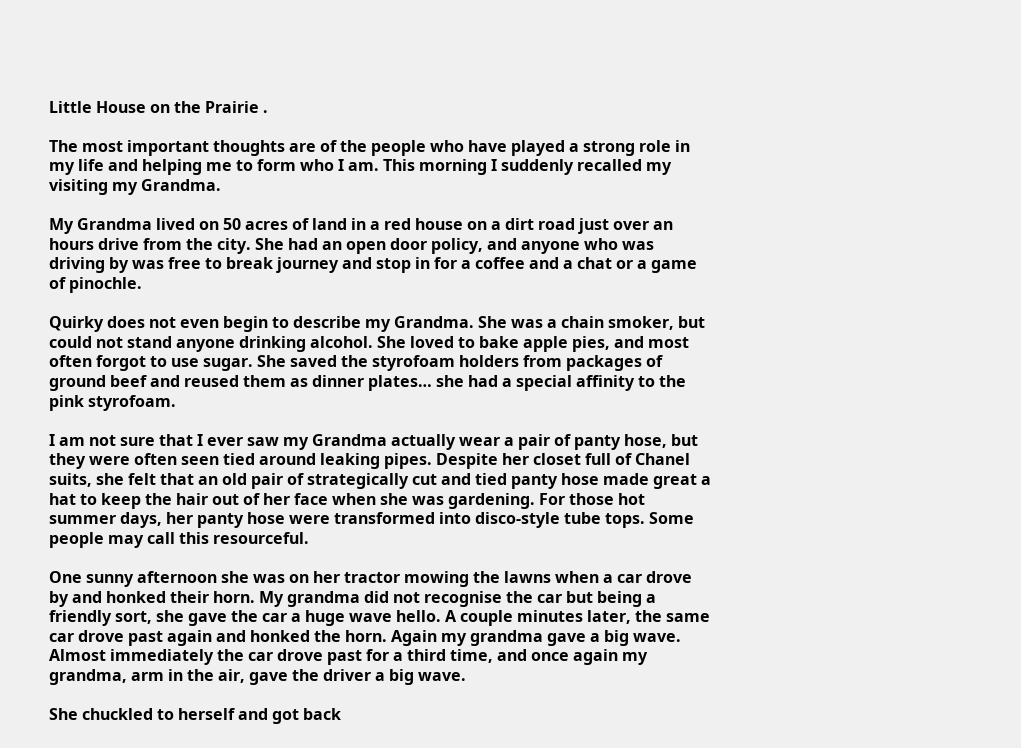Little House on the Prairie .

The most important thoughts are of the people who have played a strong role in my life and helping me to form who I am. This morning I suddenly recalled my visiting my Grandma.

My Grandma lived on 50 acres of land in a red house on a dirt road just over an hours drive from the city. She had an open door policy, and anyone who was driving by was free to break journey and stop in for a coffee and a chat or a game of pinochle.

Quirky does not even begin to describe my Grandma. She was a chain smoker, but could not stand anyone drinking alcohol. She loved to bake apple pies, and most often forgot to use sugar. She saved the styrofoam holders from packages of ground beef and reused them as dinner plates… she had a special affinity to the pink styrofoam.

I am not sure that I ever saw my Grandma actually wear a pair of panty hose, but they were often seen tied around leaking pipes. Despite her closet full of Chanel suits, she felt that an old pair of strategically cut and tied panty hose made great a hat to keep the hair out of her face when she was gardening. For those hot summer days, her panty hose were transformed into disco-style tube tops. Some people may call this resourceful.

One sunny afternoon she was on her tractor mowing the lawns when a car drove by and honked their horn. My grandma did not recognise the car but being a friendly sort, she gave the car a huge wave hello. A couple minutes later, the same car drove past again and honked the horn. Again my grandma gave a big wave. Almost immediately the car drove past for a third time, and once again my grandma, arm in the air, gave the driver a big wave.

She chuckled to herself and got back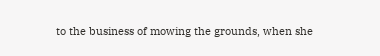to the business of mowing the grounds, when she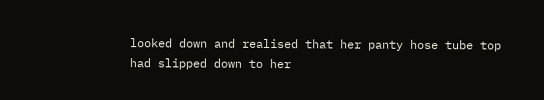looked down and realised that her panty hose tube top had slipped down to her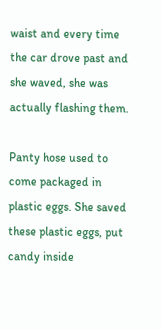waist and every time the car drove past and she waved, she was actually flashing them.

Panty hose used to come packaged in plastic eggs. She saved these plastic eggs, put candy inside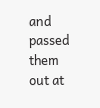and passed them out at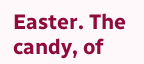Easter. The candy, of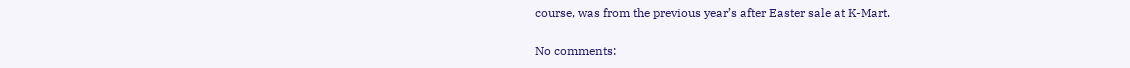course, was from the previous year’s after Easter sale at K-Mart.

No comments: